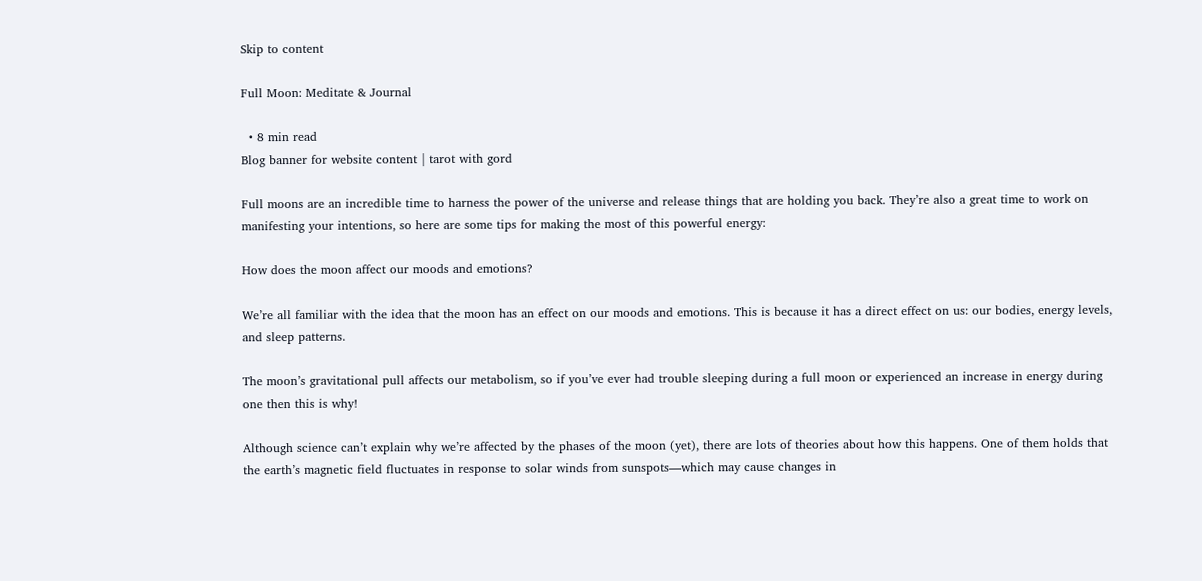Skip to content

Full Moon: Meditate & Journal

  • 8 min read
Blog banner for website content | tarot with gord

Full moons are an incredible time to harness the power of the universe and release things that are holding you back. They’re also a great time to work on manifesting your intentions, so here are some tips for making the most of this powerful energy:

How does the moon affect our moods and emotions?

We’re all familiar with the idea that the moon has an effect on our moods and emotions. This is because it has a direct effect on us: our bodies, energy levels, and sleep patterns.

The moon’s gravitational pull affects our metabolism, so if you’ve ever had trouble sleeping during a full moon or experienced an increase in energy during one then this is why!

Although science can’t explain why we’re affected by the phases of the moon (yet), there are lots of theories about how this happens. One of them holds that the earth’s magnetic field fluctuates in response to solar winds from sunspots—which may cause changes in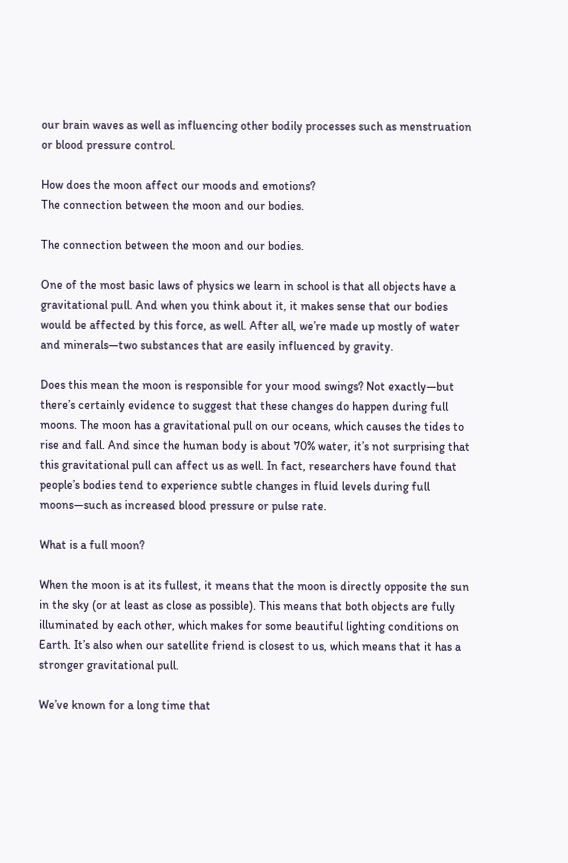our brain waves as well as influencing other bodily processes such as menstruation or blood pressure control.

How does the moon affect our moods and emotions?
The connection between the moon and our bodies.

The connection between the moon and our bodies.

One of the most basic laws of physics we learn in school is that all objects have a gravitational pull. And when you think about it, it makes sense that our bodies would be affected by this force, as well. After all, we’re made up mostly of water and minerals—two substances that are easily influenced by gravity.

Does this mean the moon is responsible for your mood swings? Not exactly—but there’s certainly evidence to suggest that these changes do happen during full moons. The moon has a gravitational pull on our oceans, which causes the tides to rise and fall. And since the human body is about 70% water, it’s not surprising that this gravitational pull can affect us as well. In fact, researchers have found that people’s bodies tend to experience subtle changes in fluid levels during full moons—such as increased blood pressure or pulse rate.

What is a full moon?

When the moon is at its fullest, it means that the moon is directly opposite the sun in the sky (or at least as close as possible). This means that both objects are fully illuminated by each other, which makes for some beautiful lighting conditions on Earth. It’s also when our satellite friend is closest to us, which means that it has a stronger gravitational pull.

We’ve known for a long time that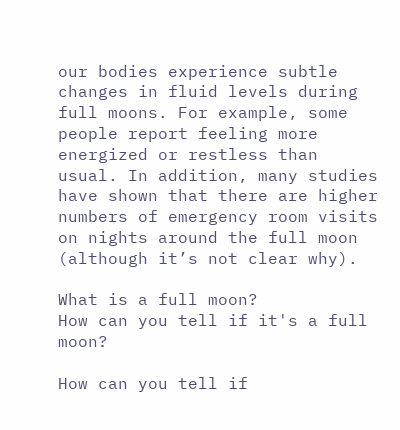our bodies experience subtle changes in fluid levels during full moons. For example, some people report feeling more energized or restless than usual. In addition, many studies have shown that there are higher numbers of emergency room visits on nights around the full moon (although it’s not clear why).

What is a full moon?
How can you tell if it's a full moon?

How can you tell if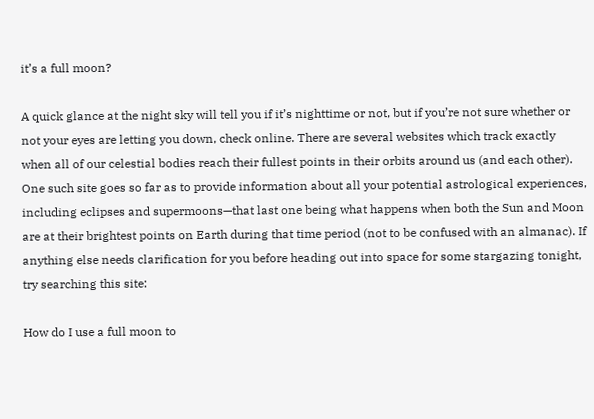it’s a full moon?

A quick glance at the night sky will tell you if it’s nighttime or not, but if you’re not sure whether or not your eyes are letting you down, check online. There are several websites which track exactly when all of our celestial bodies reach their fullest points in their orbits around us (and each other). One such site goes so far as to provide information about all your potential astrological experiences, including eclipses and supermoons—that last one being what happens when both the Sun and Moon are at their brightest points on Earth during that time period (not to be confused with an almanac). If anything else needs clarification for you before heading out into space for some stargazing tonight, try searching this site:

How do I use a full moon to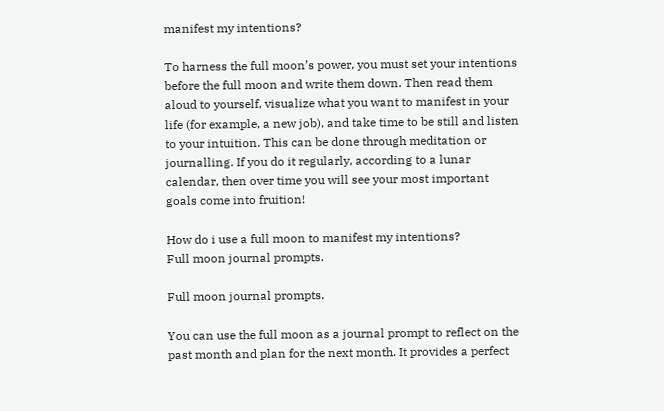manifest my intentions?

To harness the full moon’s power, you must set your intentions before the full moon and write them down. Then read them aloud to yourself, visualize what you want to manifest in your life (for example, a new job), and take time to be still and listen to your intuition. This can be done through meditation or journalling. If you do it regularly, according to a lunar calendar, then over time you will see your most important goals come into fruition!

How do i use a full moon to manifest my intentions?
Full moon journal prompts.

Full moon journal prompts.

You can use the full moon as a journal prompt to reflect on the past month and plan for the next month. It provides a perfect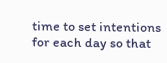time to set intentions for each day so that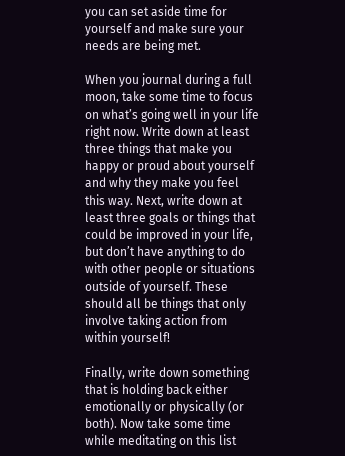you can set aside time for yourself and make sure your needs are being met.

When you journal during a full moon, take some time to focus on what’s going well in your life right now. Write down at least three things that make you happy or proud about yourself and why they make you feel this way. Next, write down at least three goals or things that could be improved in your life, but don’t have anything to do with other people or situations outside of yourself. These should all be things that only involve taking action from within yourself!

Finally, write down something that is holding back either emotionally or physically (or both). Now take some time while meditating on this list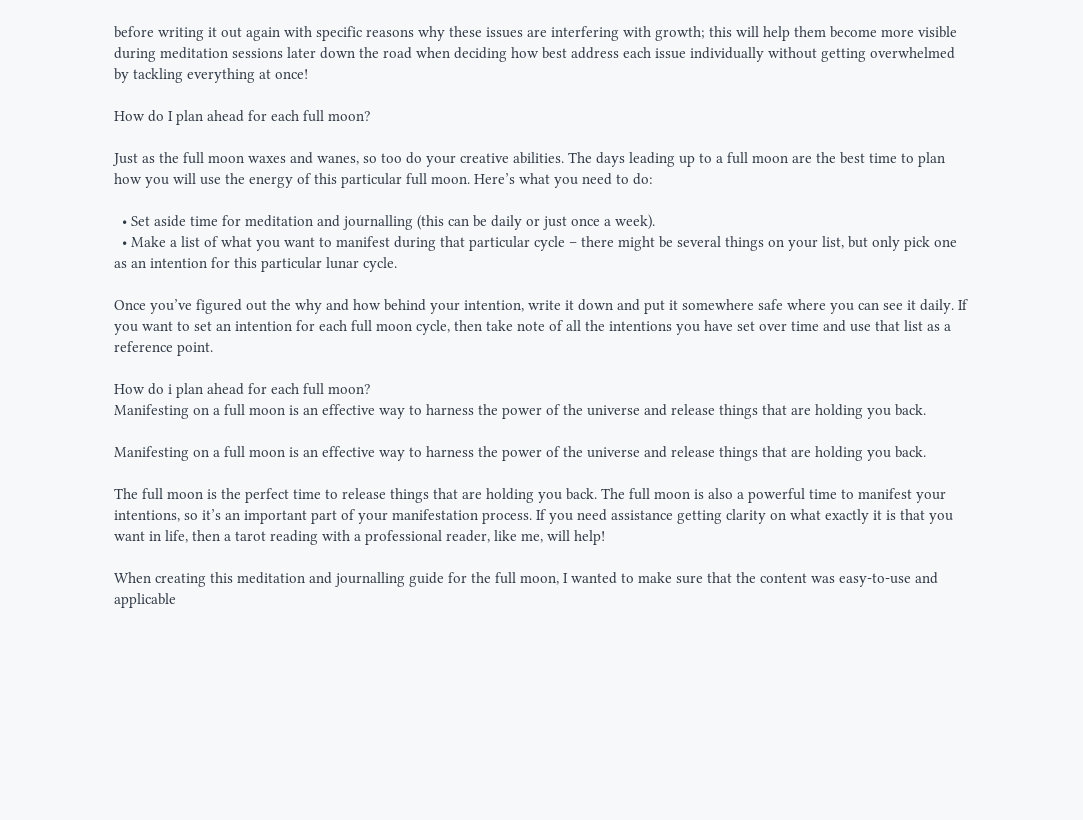before writing it out again with specific reasons why these issues are interfering with growth; this will help them become more visible during meditation sessions later down the road when deciding how best address each issue individually without getting overwhelmed by tackling everything at once!

How do I plan ahead for each full moon?

Just as the full moon waxes and wanes, so too do your creative abilities. The days leading up to a full moon are the best time to plan how you will use the energy of this particular full moon. Here’s what you need to do:

  • Set aside time for meditation and journalling (this can be daily or just once a week).
  • Make a list of what you want to manifest during that particular cycle – there might be several things on your list, but only pick one as an intention for this particular lunar cycle.

Once you’ve figured out the why and how behind your intention, write it down and put it somewhere safe where you can see it daily. If you want to set an intention for each full moon cycle, then take note of all the intentions you have set over time and use that list as a reference point.

How do i plan ahead for each full moon?
Manifesting on a full moon is an effective way to harness the power of the universe and release things that are holding you back.

Manifesting on a full moon is an effective way to harness the power of the universe and release things that are holding you back.

The full moon is the perfect time to release things that are holding you back. The full moon is also a powerful time to manifest your intentions, so it’s an important part of your manifestation process. If you need assistance getting clarity on what exactly it is that you want in life, then a tarot reading with a professional reader, like me, will help!

When creating this meditation and journalling guide for the full moon, I wanted to make sure that the content was easy-to-use and applicable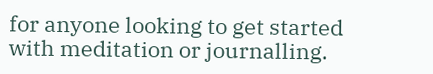for anyone looking to get started with meditation or journalling.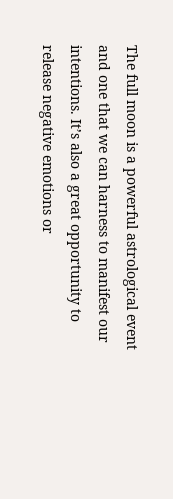The full moon is a powerful astrological event and one that we can harness to manifest our intentions. It’s also a great opportunity to release negative emotions or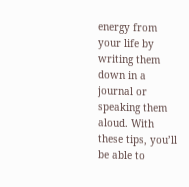energy from your life by writing them down in a journal or speaking them aloud. With these tips, you’ll be able to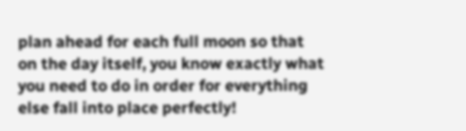plan ahead for each full moon so that on the day itself, you know exactly what you need to do in order for everything else fall into place perfectly!